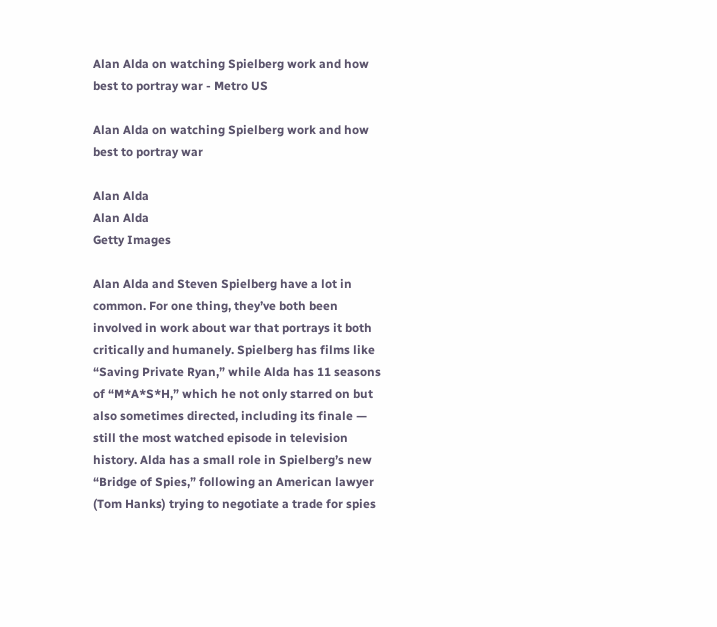Alan Alda on watching Spielberg work and how best to portray war - Metro US

Alan Alda on watching Spielberg work and how best to portray war

Alan Alda
Alan Alda
Getty Images

Alan Alda and Steven Spielberg have a lot in common. For one thing, they’ve both been involved in work about war that portrays it both critically and humanely. Spielberg has films like “Saving Private Ryan,” while Alda has 11 seasons of “M*A*S*H,” which he not only starred on but also sometimes directed, including its finale — still the most watched episode in television history. Alda has a small role in Spielberg’s new “Bridge of Spies,” following an American lawyer (Tom Hanks) trying to negotiate a trade for spies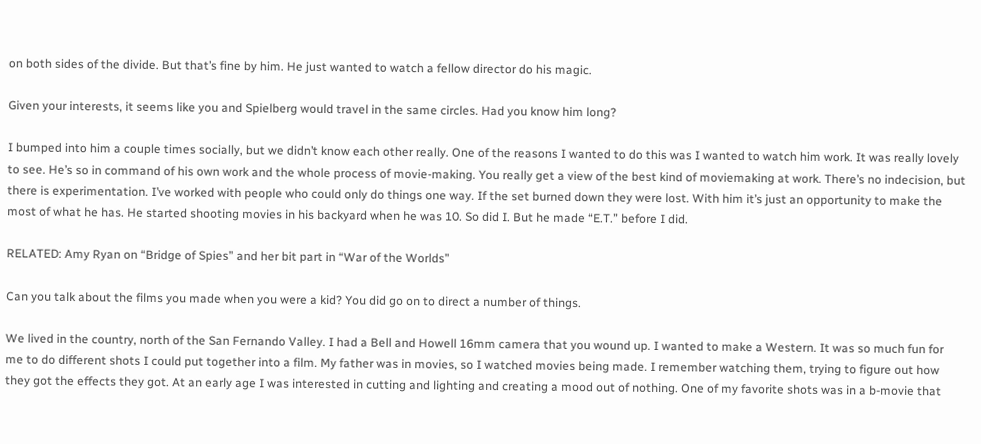on both sides of the divide. But that’s fine by him. He just wanted to watch a fellow director do his magic.

Given your interests, it seems like you and Spielberg would travel in the same circles. Had you know him long?

I bumped into him a couple times socially, but we didn’t know each other really. One of the reasons I wanted to do this was I wanted to watch him work. It was really lovely to see. He’s so in command of his own work and the whole process of movie-making. You really get a view of the best kind of moviemaking at work. There’s no indecision, but there is experimentation. I’ve worked with people who could only do things one way. If the set burned down they were lost. With him it’s just an opportunity to make the most of what he has. He started shooting movies in his backyard when he was 10. So did I. But he made “E.T.” before I did.

RELATED: Amy Ryan on “Bridge of Spies” and her bit part in “War of the Worlds”

Can you talk about the films you made when you were a kid? You did go on to direct a number of things.

We lived in the country, north of the San Fernando Valley. I had a Bell and Howell 16mm camera that you wound up. I wanted to make a Western. It was so much fun for me to do different shots I could put together into a film. My father was in movies, so I watched movies being made. I remember watching them, trying to figure out how they got the effects they got. At an early age I was interested in cutting and lighting and creating a mood out of nothing. One of my favorite shots was in a b-movie that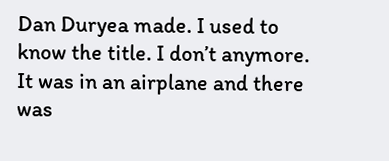Dan Duryea made. I used to know the title. I don’t anymore. It was in an airplane and there was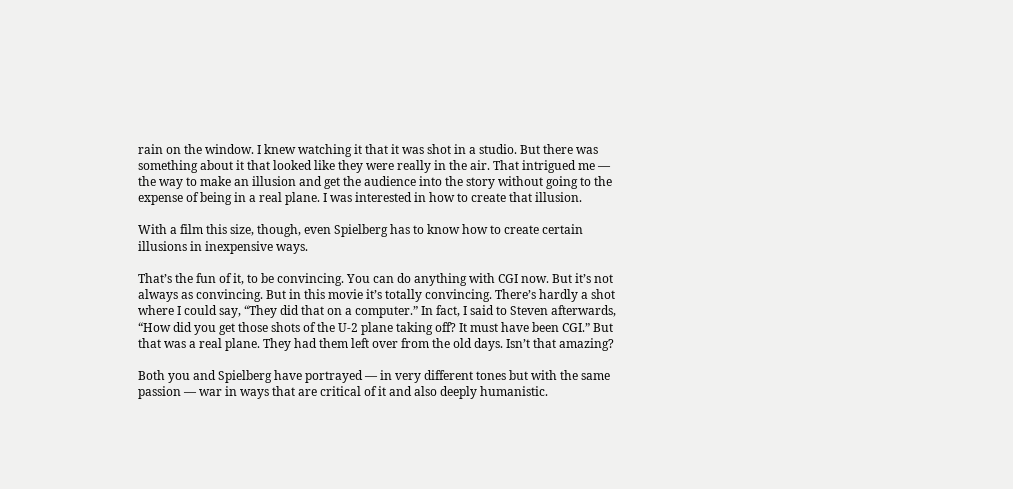rain on the window. I knew watching it that it was shot in a studio. But there was something about it that looked like they were really in the air. That intrigued me — the way to make an illusion and get the audience into the story without going to the expense of being in a real plane. I was interested in how to create that illusion.

With a film this size, though, even Spielberg has to know how to create certain illusions in inexpensive ways.

That’s the fun of it, to be convincing. You can do anything with CGI now. But it’s not always as convincing. But in this movie it’s totally convincing. There’s hardly a shot where I could say, “They did that on a computer.” In fact, I said to Steven afterwards, “How did you get those shots of the U-2 plane taking off? It must have been CGI.” But that was a real plane. They had them left over from the old days. Isn’t that amazing?

Both you and Spielberg have portrayed — in very different tones but with the same passion — war in ways that are critical of it and also deeply humanistic.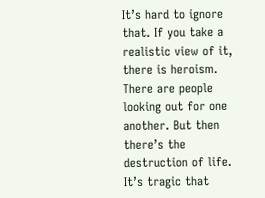It’s hard to ignore that. If you take a realistic view of it, there is heroism. There are people looking out for one another. But then there’s the destruction of life. It’s tragic that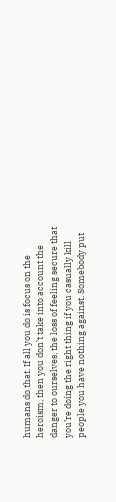humans do that. If all you do is focus on the heroism, then you don’t take into account the danger to ourselves, the loss of feeling secure that you’re doing the right thing if you casually kill people you have nothing against. Somebody put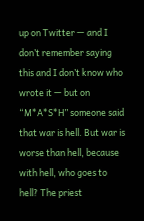up on Twitter — and I don’t remember saying this and I don’t know who wrote it — but on “M*A*S*H” someone said that war is hell. But war is worse than hell, because with hell, who goes to hell? The priest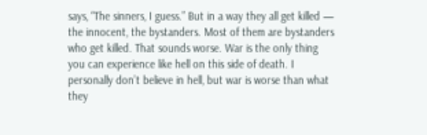says, “The sinners, I guess.” But in a way they all get killed — the innocent, the bystanders. Most of them are bystanders who get killed. That sounds worse. War is the only thing you can experience like hell on this side of death. I personally don’t believe in hell, but war is worse than what they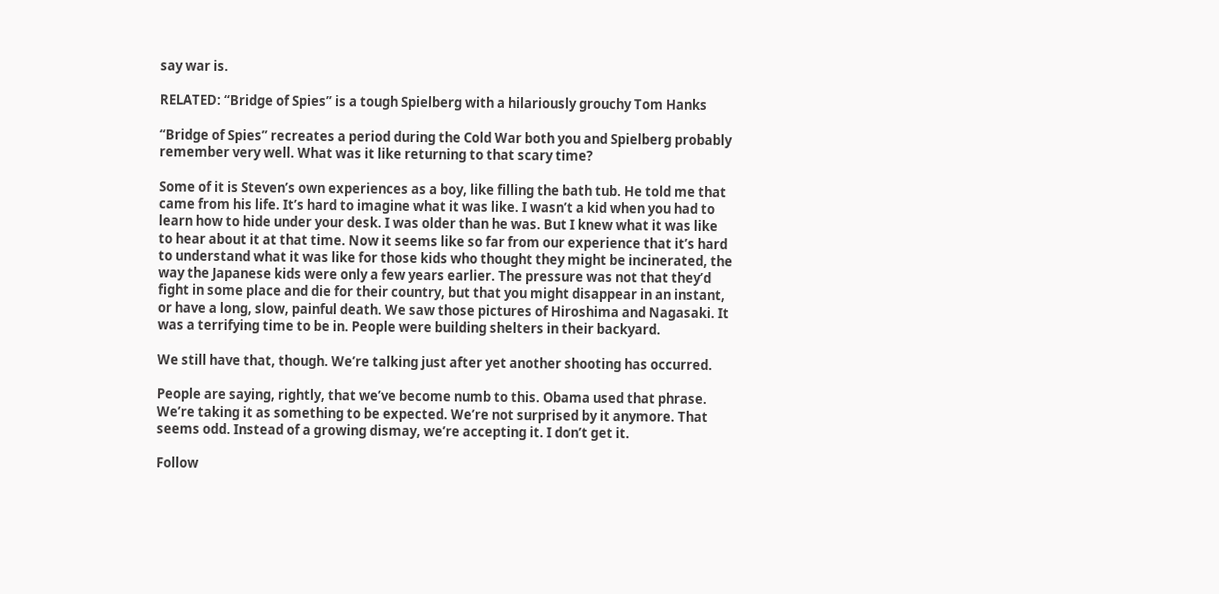say war is.

RELATED: “Bridge of Spies” is a tough Spielberg with a hilariously grouchy Tom Hanks

“Bridge of Spies” recreates a period during the Cold War both you and Spielberg probably remember very well. What was it like returning to that scary time?

Some of it is Steven’s own experiences as a boy, like filling the bath tub. He told me that came from his life. It’s hard to imagine what it was like. I wasn’t a kid when you had to learn how to hide under your desk. I was older than he was. But I knew what it was like to hear about it at that time. Now it seems like so far from our experience that it’s hard to understand what it was like for those kids who thought they might be incinerated, the way the Japanese kids were only a few years earlier. The pressure was not that they’d fight in some place and die for their country, but that you might disappear in an instant, or have a long, slow, painful death. We saw those pictures of Hiroshima and Nagasaki. It was a terrifying time to be in. People were building shelters in their backyard.

We still have that, though. We’re talking just after yet another shooting has occurred.

People are saying, rightly, that we’ve become numb to this. Obama used that phrase. We’re taking it as something to be expected. We’re not surprised by it anymore. That seems odd. Instead of a growing dismay, we’re accepting it. I don’t get it.

Follow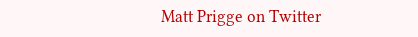Matt Prigge on Twitter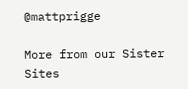@mattprigge

More from our Sister Sites